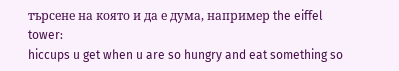търсене на която и да е дума, например the eiffel tower:
hiccups u get when u are so hungry and eat something so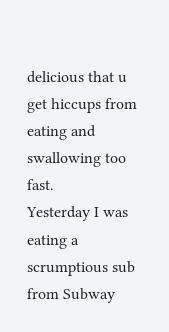delicious that u get hiccups from eating and swallowing too fast.
Yesterday I was eating a scrumptious sub from Subway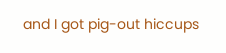and I got pig-out hiccups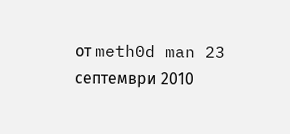от meth0d man 23 септември 2010